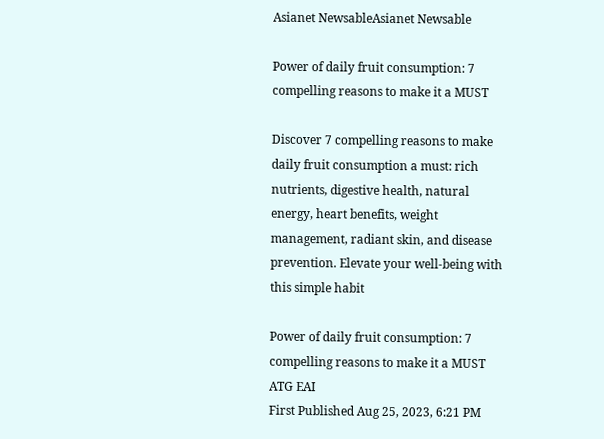Asianet NewsableAsianet Newsable

Power of daily fruit consumption: 7 compelling reasons to make it a MUST

Discover 7 compelling reasons to make daily fruit consumption a must: rich nutrients, digestive health, natural energy, heart benefits, weight management, radiant skin, and disease prevention. Elevate your well-being with this simple habit

Power of daily fruit consumption: 7 compelling reasons to make it a MUST ATG EAI
First Published Aug 25, 2023, 6:21 PM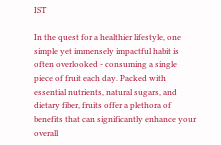IST

In the quest for a healthier lifestyle, one simple yet immensely impactful habit is often overlooked - consuming a single piece of fruit each day. Packed with essential nutrients, natural sugars, and dietary fiber, fruits offer a plethora of benefits that can significantly enhance your overall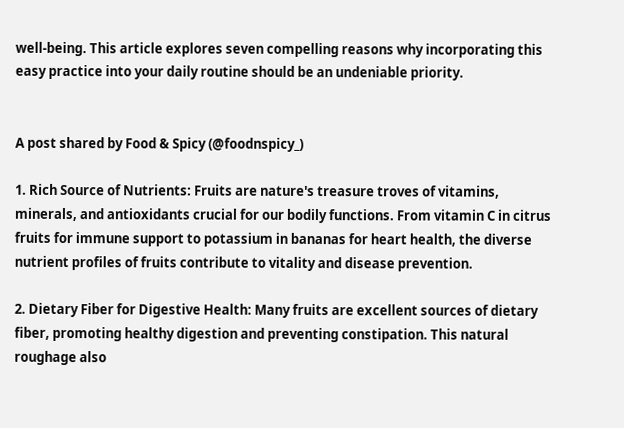well-being. This article explores seven compelling reasons why incorporating this easy practice into your daily routine should be an undeniable priority.


A post shared by Food & Spicy (@foodnspicy_)

1. Rich Source of Nutrients: Fruits are nature's treasure troves of vitamins, minerals, and antioxidants crucial for our bodily functions. From vitamin C in citrus fruits for immune support to potassium in bananas for heart health, the diverse nutrient profiles of fruits contribute to vitality and disease prevention.

2. Dietary Fiber for Digestive Health: Many fruits are excellent sources of dietary fiber, promoting healthy digestion and preventing constipation. This natural roughage also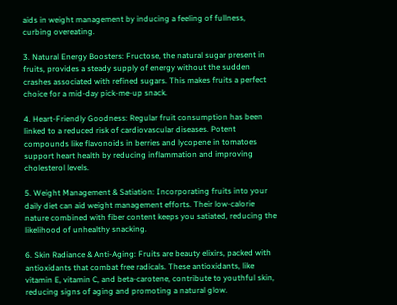aids in weight management by inducing a feeling of fullness, curbing overeating.

3. Natural Energy Boosters: Fructose, the natural sugar present in fruits, provides a steady supply of energy without the sudden crashes associated with refined sugars. This makes fruits a perfect choice for a mid-day pick-me-up snack.

4. Heart-Friendly Goodness: Regular fruit consumption has been linked to a reduced risk of cardiovascular diseases. Potent compounds like flavonoids in berries and lycopene in tomatoes support heart health by reducing inflammation and improving cholesterol levels.

5. Weight Management & Satiation: Incorporating fruits into your daily diet can aid weight management efforts. Their low-calorie nature combined with fiber content keeps you satiated, reducing the likelihood of unhealthy snacking.

6. Skin Radiance & Anti-Aging: Fruits are beauty elixirs, packed with antioxidants that combat free radicals. These antioxidants, like vitamin E, vitamin C, and beta-carotene, contribute to youthful skin, reducing signs of aging and promoting a natural glow.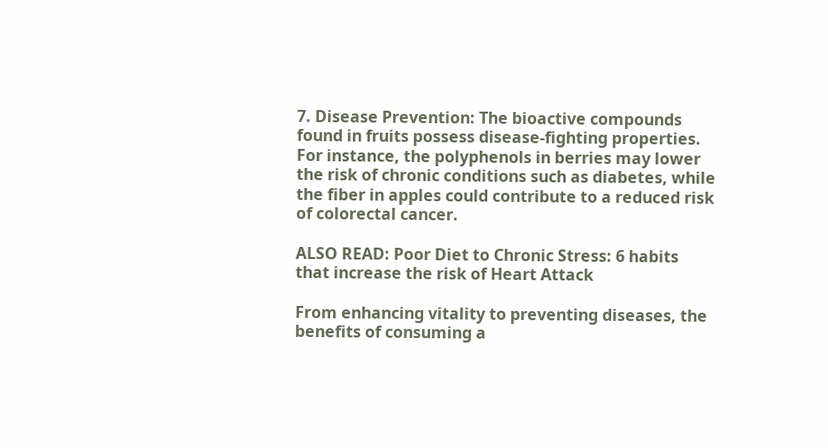7. Disease Prevention: The bioactive compounds found in fruits possess disease-fighting properties. For instance, the polyphenols in berries may lower the risk of chronic conditions such as diabetes, while the fiber in apples could contribute to a reduced risk of colorectal cancer.

ALSO READ: Poor Diet to Chronic Stress: 6 habits that increase the risk of Heart Attack

From enhancing vitality to preventing diseases, the benefits of consuming a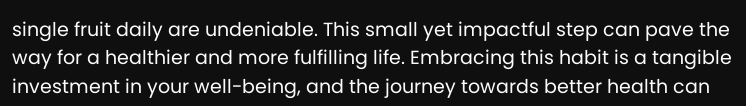single fruit daily are undeniable. This small yet impactful step can pave the way for a healthier and more fulfilling life. Embracing this habit is a tangible investment in your well-being, and the journey towards better health can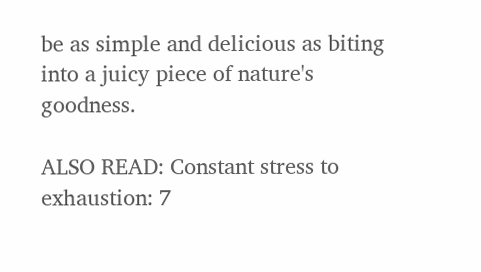be as simple and delicious as biting into a juicy piece of nature's goodness.

ALSO READ: Constant stress to exhaustion: 7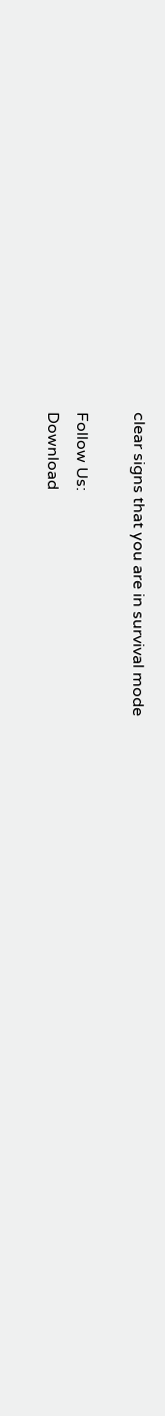clear signs that you are in survival mode

Follow Us:
Download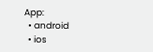App:
  • android
  • ios